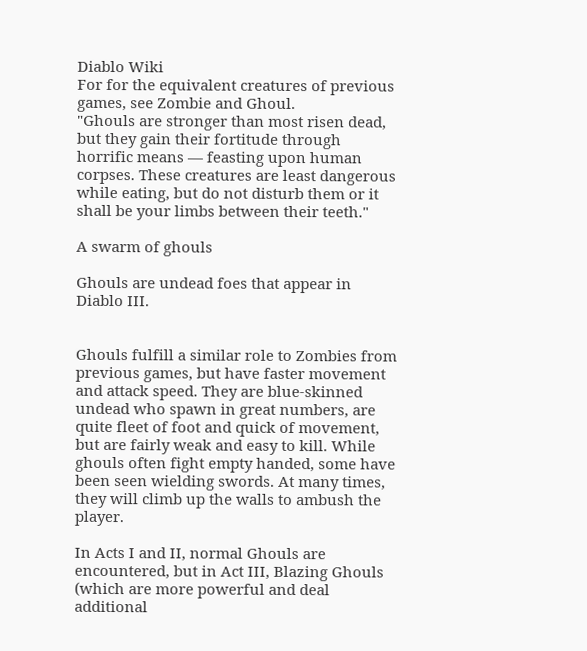Diablo Wiki
For for the equivalent creatures of previous games, see Zombie and Ghoul.
"Ghouls are stronger than most risen dead, but they gain their fortitude through horrific means — feasting upon human corpses. These creatures are least dangerous while eating, but do not disturb them or it shall be your limbs between their teeth."

A swarm of ghouls

Ghouls are undead foes that appear in Diablo III.


Ghouls fulfill a similar role to Zombies from previous games, but have faster movement and attack speed. They are blue-skinned undead who spawn in great numbers, are quite fleet of foot and quick of movement, but are fairly weak and easy to kill. While ghouls often fight empty handed, some have been seen wielding swords. At many times, they will climb up the walls to ambush the player.

In Acts I and II, normal Ghouls are encountered, but in Act III, Blazing Ghouls (which are more powerful and deal additional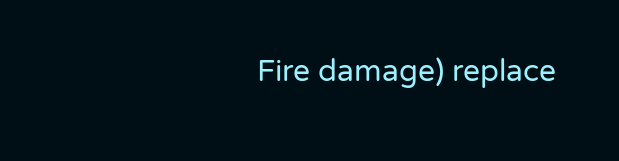Fire damage) replace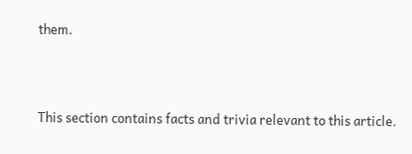them.



This section contains facts and trivia relevant to this article.